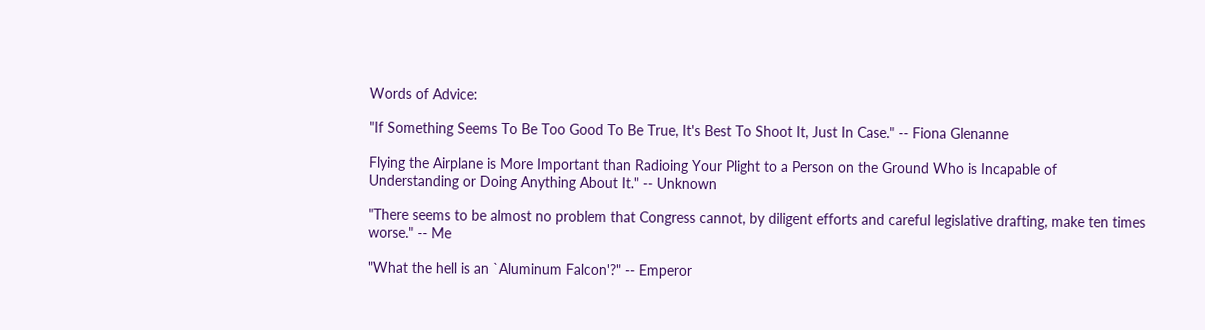Words of Advice:

"If Something Seems To Be Too Good To Be True, It's Best To Shoot It, Just In Case." -- Fiona Glenanne

Flying the Airplane is More Important than Radioing Your Plight to a Person on the Ground Who is Incapable of Understanding or Doing Anything About It." -- Unknown

"There seems to be almost no problem that Congress cannot, by diligent efforts and careful legislative drafting, make ten times worse." -- Me

"What the hell is an `Aluminum Falcon'?" -- Emperor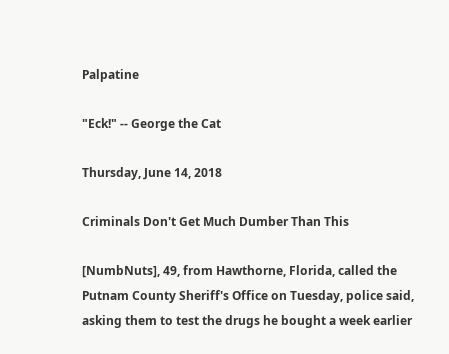Palpatine

"Eck!" -- George the Cat

Thursday, June 14, 2018

Criminals Don't Get Much Dumber Than This

[NumbNuts], 49, from Hawthorne, Florida, called the Putnam County Sheriff's Office on Tuesday, police said, asking them to test the drugs he bought a week earlier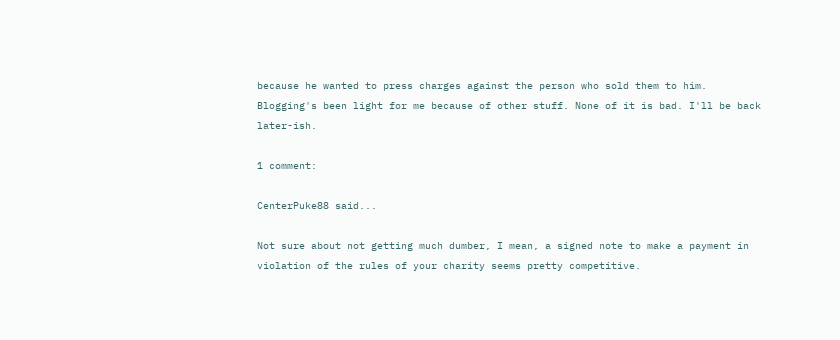because he wanted to press charges against the person who sold them to him.
Blogging's been light for me because of other stuff. None of it is bad. I'll be back later-ish.

1 comment:

CenterPuke88 said...

Not sure about not getting much dumber, I mean, a signed note to make a payment in violation of the rules of your charity seems pretty competitive.